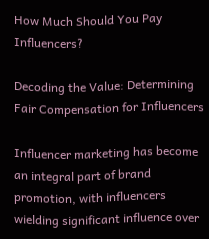How Much Should You Pay Influencers?

Decoding the Value: Determining Fair Compensation for Influencers

Influencer marketing has become an integral part of brand promotion, with influencers wielding significant influence over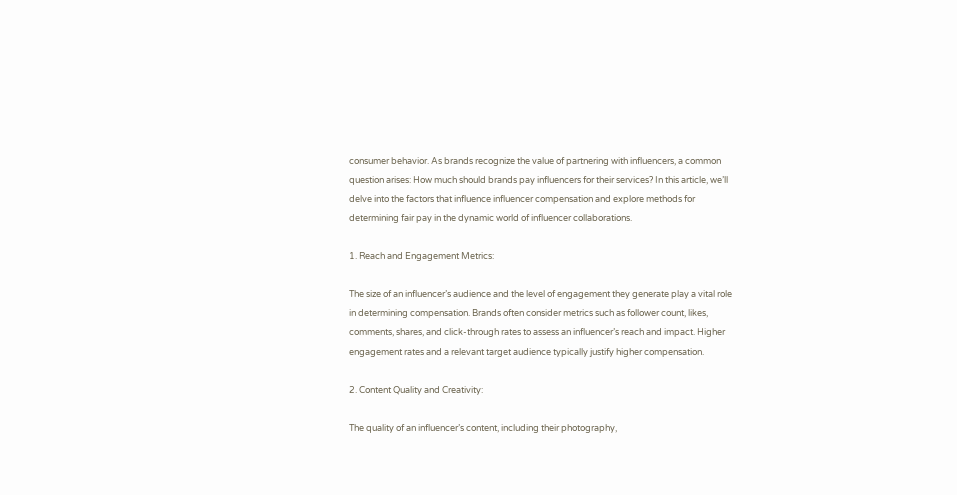consumer behavior. As brands recognize the value of partnering with influencers, a common question arises: How much should brands pay influencers for their services? In this article, we’ll delve into the factors that influence influencer compensation and explore methods for determining fair pay in the dynamic world of influencer collaborations.

1. Reach and Engagement Metrics:

The size of an influencer’s audience and the level of engagement they generate play a vital role in determining compensation. Brands often consider metrics such as follower count, likes, comments, shares, and click-through rates to assess an influencer’s reach and impact. Higher engagement rates and a relevant target audience typically justify higher compensation.

2. Content Quality and Creativity:

The quality of an influencer’s content, including their photography,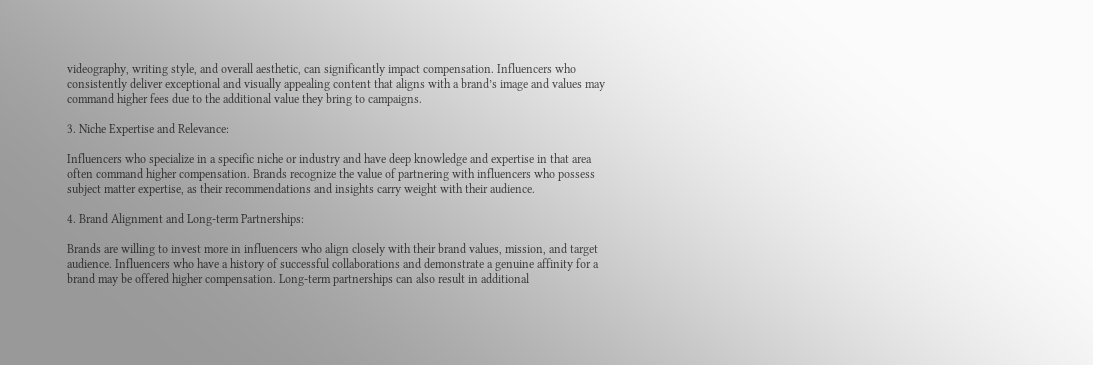videography, writing style, and overall aesthetic, can significantly impact compensation. Influencers who consistently deliver exceptional and visually appealing content that aligns with a brand’s image and values may command higher fees due to the additional value they bring to campaigns.

3. Niche Expertise and Relevance:

Influencers who specialize in a specific niche or industry and have deep knowledge and expertise in that area often command higher compensation. Brands recognize the value of partnering with influencers who possess subject matter expertise, as their recommendations and insights carry weight with their audience.

4. Brand Alignment and Long-term Partnerships:

Brands are willing to invest more in influencers who align closely with their brand values, mission, and target audience. Influencers who have a history of successful collaborations and demonstrate a genuine affinity for a brand may be offered higher compensation. Long-term partnerships can also result in additional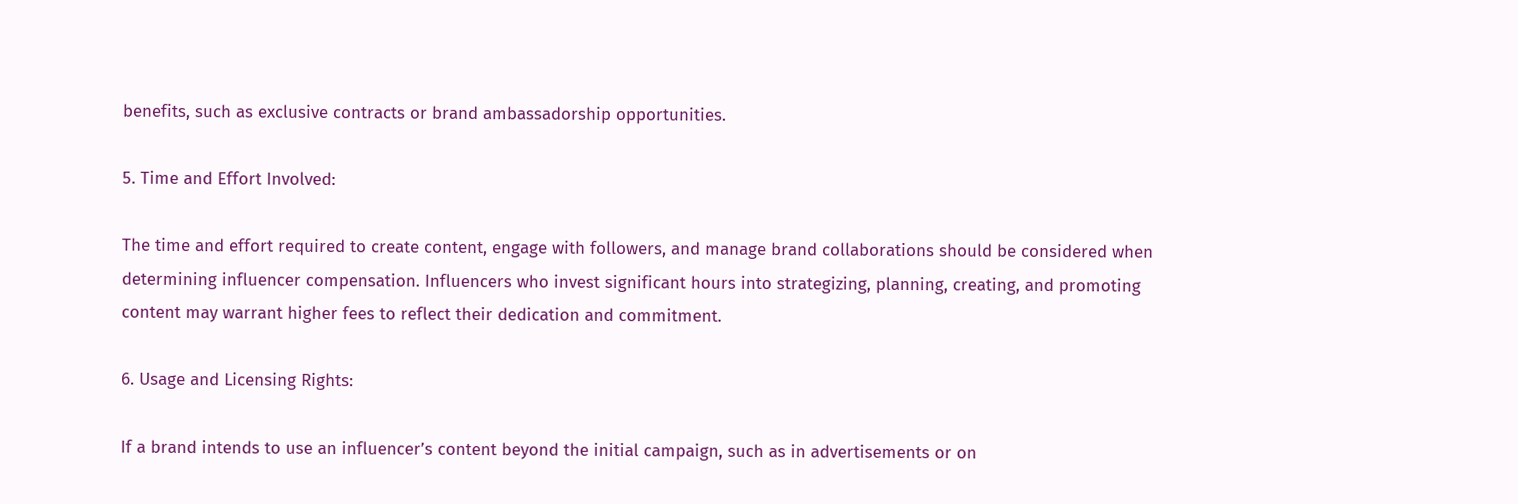benefits, such as exclusive contracts or brand ambassadorship opportunities.

5. Time and Effort Involved:

The time and effort required to create content, engage with followers, and manage brand collaborations should be considered when determining influencer compensation. Influencers who invest significant hours into strategizing, planning, creating, and promoting content may warrant higher fees to reflect their dedication and commitment.

6. Usage and Licensing Rights:

If a brand intends to use an influencer’s content beyond the initial campaign, such as in advertisements or on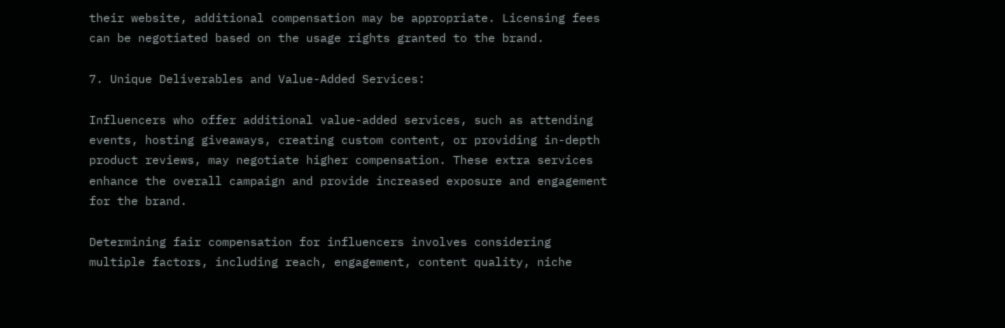their website, additional compensation may be appropriate. Licensing fees can be negotiated based on the usage rights granted to the brand.

7. Unique Deliverables and Value-Added Services:

Influencers who offer additional value-added services, such as attending events, hosting giveaways, creating custom content, or providing in-depth product reviews, may negotiate higher compensation. These extra services enhance the overall campaign and provide increased exposure and engagement for the brand.

Determining fair compensation for influencers involves considering multiple factors, including reach, engagement, content quality, niche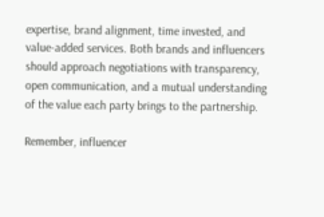expertise, brand alignment, time invested, and value-added services. Both brands and influencers should approach negotiations with transparency, open communication, and a mutual understanding of the value each party brings to the partnership.

Remember, influencer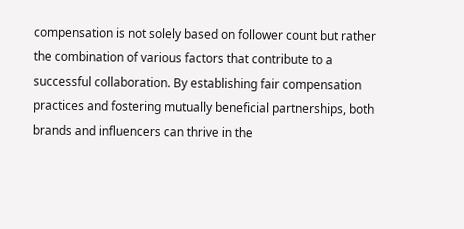compensation is not solely based on follower count but rather the combination of various factors that contribute to a successful collaboration. By establishing fair compensation practices and fostering mutually beneficial partnerships, both brands and influencers can thrive in the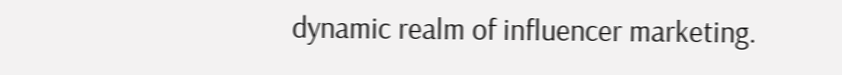dynamic realm of influencer marketing.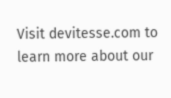Visit devitesse.com to learn more about our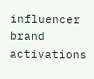influencer brand activations